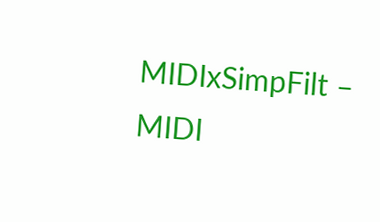MIDIxSimpFilt – MIDI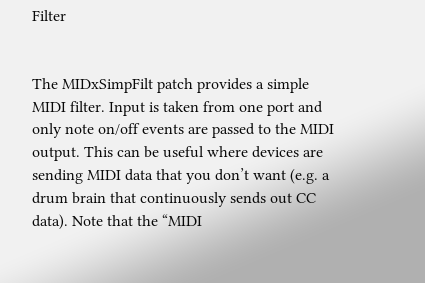Filter


The MIDxSimpFilt patch provides a simple MIDI filter. Input is taken from one port and only note on/off events are passed to the MIDI output. This can be useful where devices are sending MIDI data that you don’t want (e.g. a drum brain that continuously sends out CC data). Note that the “MIDI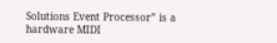Solutions Event Processor” is a hardware MIDI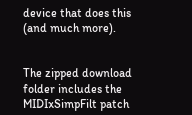device that does this (and much more).


The zipped download folder includes the MIDIxSimpFilt patch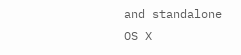and standalone OS X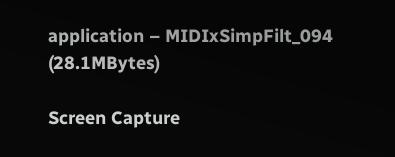application – MIDIxSimpFilt_094 (28.1MBytes)

Screen Capture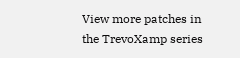View more patches in the TrevoXamp series